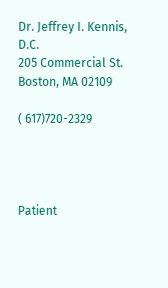Dr. Jeffrey I. Kennis,  D.C.
205 Commercial St.
Boston, MA 02109

( 617)720-2329




Patient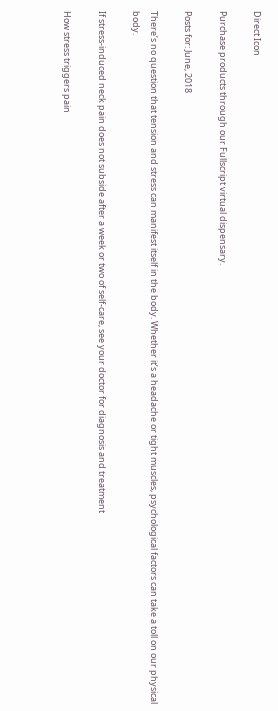Direct Icon

Purchase products through our Fullscript virtual dispensary.

Posts for: June, 2018

There’s no question that tension and stress can manifest itself in the body. Whether it’s a headache or tight muscles, psychological factors can take a toll on our physical body.

If stress-induced neck pain does not subside after a week or two of self-care, see your doctor for diagnosis and treatment

How stress triggers pain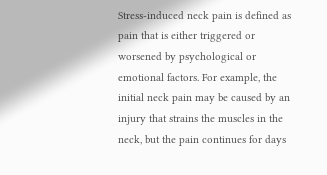Stress-induced neck pain is defined as pain that is either triggered or worsened by psychological or emotional factors. For example, the initial neck pain may be caused by an injury that strains the muscles in the neck, but the pain continues for days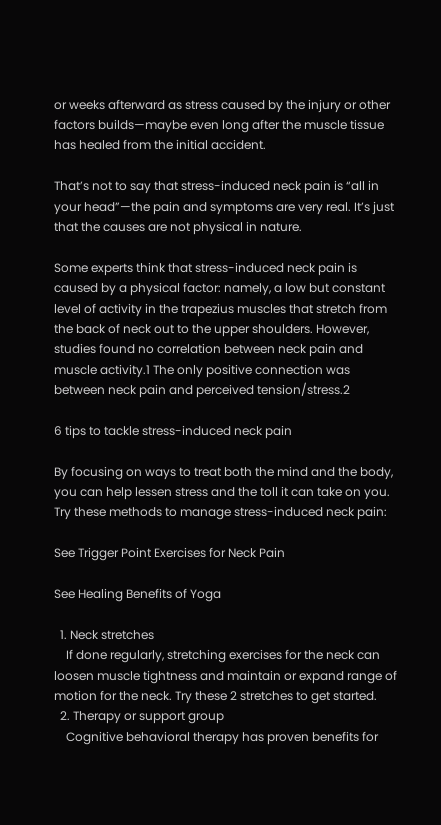or weeks afterward as stress caused by the injury or other factors builds—maybe even long after the muscle tissue has healed from the initial accident.

That’s not to say that stress-induced neck pain is “all in your head”—the pain and symptoms are very real. It’s just that the causes are not physical in nature.

Some experts think that stress-induced neck pain is caused by a physical factor: namely, a low but constant level of activity in the trapezius muscles that stretch from the back of neck out to the upper shoulders. However, studies found no correlation between neck pain and muscle activity.1 The only positive connection was between neck pain and perceived tension/stress.2

6 tips to tackle stress-induced neck pain

By focusing on ways to treat both the mind and the body, you can help lessen stress and the toll it can take on you. Try these methods to manage stress-induced neck pain:

See Trigger Point Exercises for Neck Pain

See Healing Benefits of Yoga

  1. Neck stretches
    If done regularly, stretching exercises for the neck can loosen muscle tightness and maintain or expand range of motion for the neck. Try these 2 stretches to get started.
  2. Therapy or support group
    Cognitive behavioral therapy has proven benefits for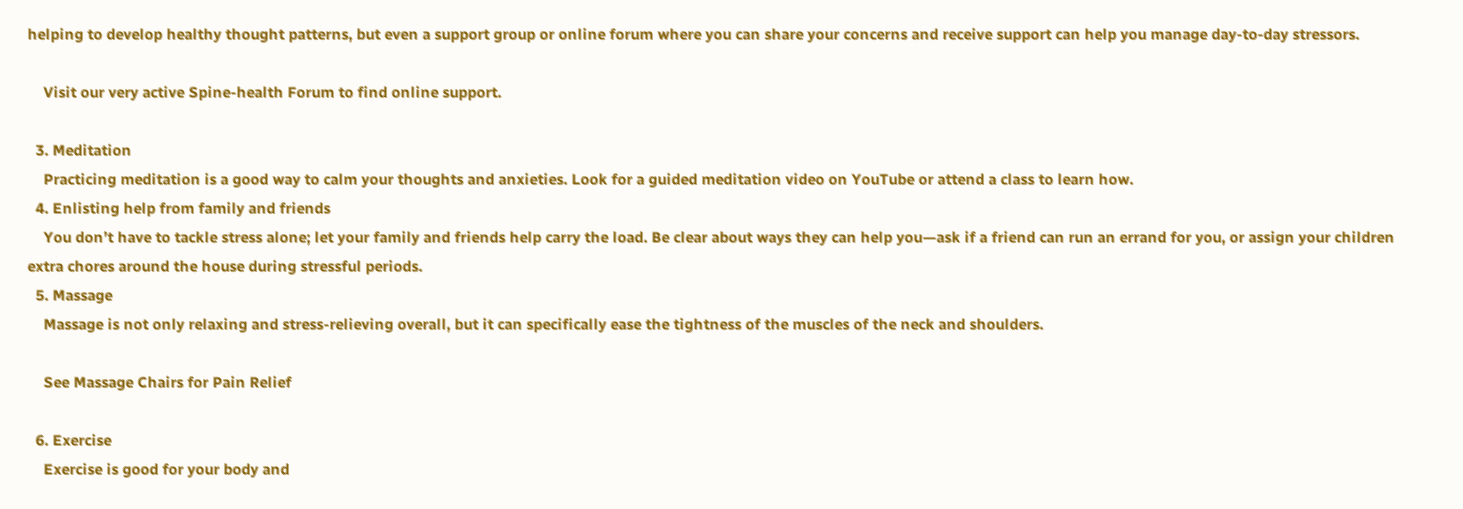helping to develop healthy thought patterns, but even a support group or online forum where you can share your concerns and receive support can help you manage day-to-day stressors.

    Visit our very active Spine-health Forum to find online support.

  3. Meditation
    Practicing meditation is a good way to calm your thoughts and anxieties. Look for a guided meditation video on YouTube or attend a class to learn how.
  4. Enlisting help from family and friends
    You don’t have to tackle stress alone; let your family and friends help carry the load. Be clear about ways they can help you—ask if a friend can run an errand for you, or assign your children extra chores around the house during stressful periods.
  5. Massage
    Massage is not only relaxing and stress-relieving overall, but it can specifically ease the tightness of the muscles of the neck and shoulders.

    See Massage Chairs for Pain Relief

  6. Exercise
    Exercise is good for your body and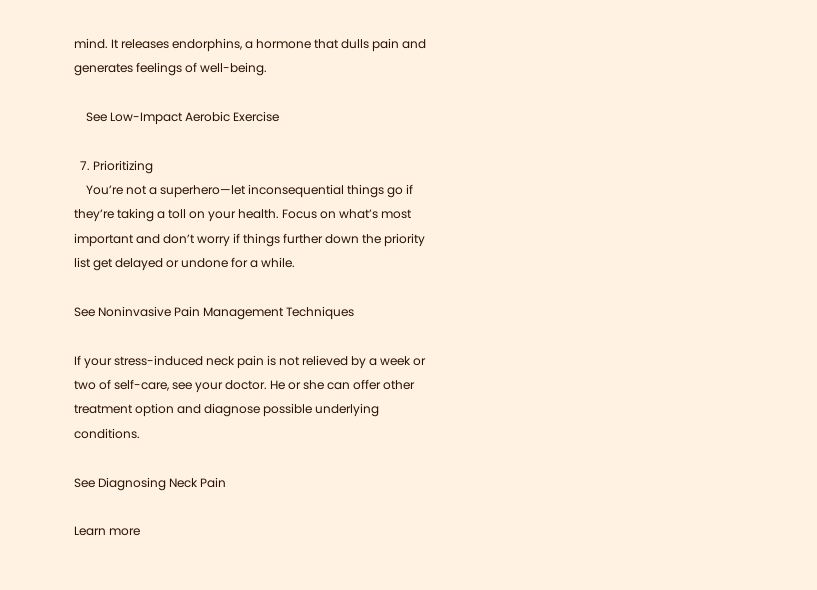mind. It releases endorphins, a hormone that dulls pain and generates feelings of well-being.

    See Low-Impact Aerobic Exercise

  7. Prioritizing
    You’re not a superhero—let inconsequential things go if they’re taking a toll on your health. Focus on what’s most important and don’t worry if things further down the priority list get delayed or undone for a while.

See Noninvasive Pain Management Techniques

If your stress-induced neck pain is not relieved by a week or two of self-care, see your doctor. He or she can offer other treatment option and diagnose possible underlying conditions.

See Diagnosing Neck Pain

Learn more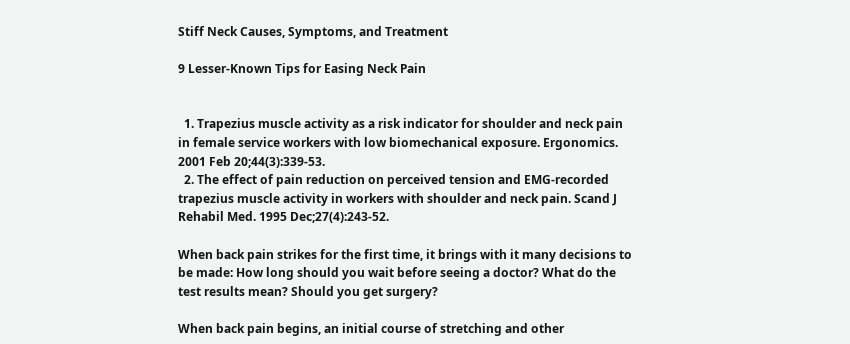Stiff Neck Causes, Symptoms, and Treatment

9 Lesser-Known Tips for Easing Neck Pain


  1. Trapezius muscle activity as a risk indicator for shoulder and neck pain in female service workers with low biomechanical exposure. Ergonomics. 2001 Feb 20;44(3):339-53.
  2. The effect of pain reduction on perceived tension and EMG-recorded trapezius muscle activity in workers with shoulder and neck pain. Scand J Rehabil Med. 1995 Dec;27(4):243-52.

When back pain strikes for the first time, it brings with it many decisions to be made: How long should you wait before seeing a doctor? What do the test results mean? Should you get surgery?

When back pain begins, an initial course of stretching and other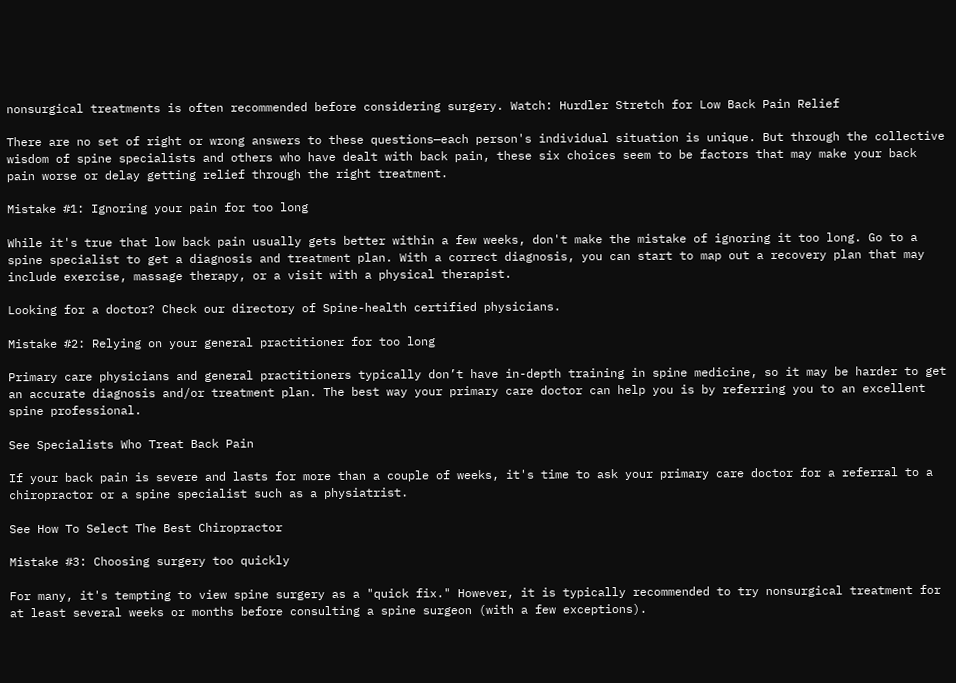nonsurgical treatments is often recommended before considering surgery. Watch: Hurdler Stretch for Low Back Pain Relief

There are no set of right or wrong answers to these questions—each person's individual situation is unique. But through the collective wisdom of spine specialists and others who have dealt with back pain, these six choices seem to be factors that may make your back pain worse or delay getting relief through the right treatment.

Mistake #1: Ignoring your pain for too long

While it's true that low back pain usually gets better within a few weeks, don't make the mistake of ignoring it too long. Go to a spine specialist to get a diagnosis and treatment plan. With a correct diagnosis, you can start to map out a recovery plan that may include exercise, massage therapy, or a visit with a physical therapist.

Looking for a doctor? Check our directory of Spine-health certified physicians.

Mistake #2: Relying on your general practitioner for too long

Primary care physicians and general practitioners typically don’t have in-depth training in spine medicine, so it may be harder to get an accurate diagnosis and/or treatment plan. The best way your primary care doctor can help you is by referring you to an excellent spine professional.

See Specialists Who Treat Back Pain

If your back pain is severe and lasts for more than a couple of weeks, it's time to ask your primary care doctor for a referral to a chiropractor or a spine specialist such as a physiatrist.

See How To Select The Best Chiropractor

Mistake #3: Choosing surgery too quickly

For many, it's tempting to view spine surgery as a "quick fix." However, it is typically recommended to try nonsurgical treatment for at least several weeks or months before consulting a spine surgeon (with a few exceptions).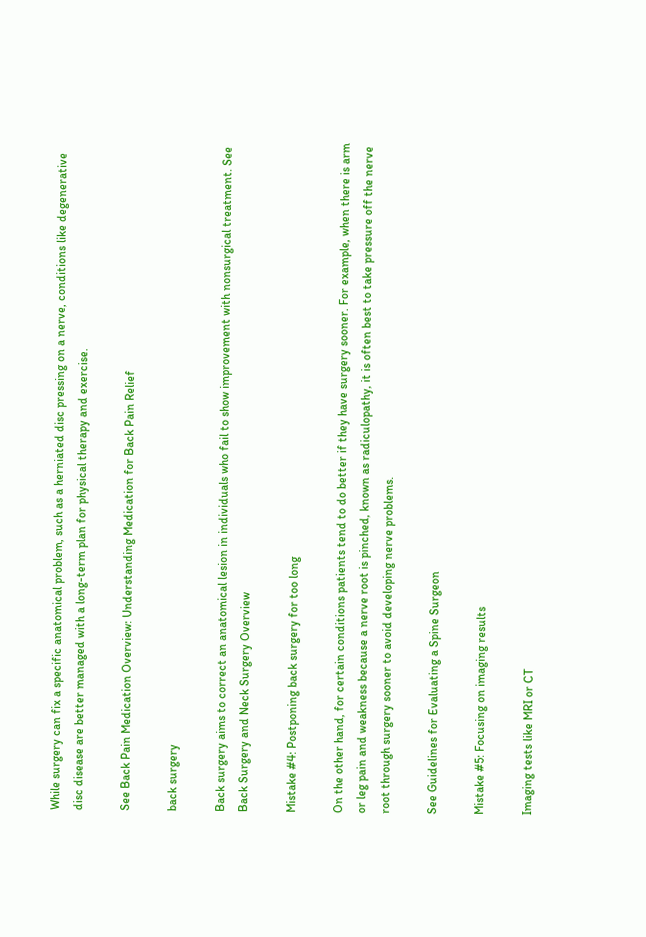While surgery can fix a specific anatomical problem, such as a herniated disc pressing on a nerve, conditions like degenerative disc disease are better managed with a long-term plan for physical therapy and exercise.

See Back Pain Medication Overview: Understanding Medication for Back Pain Relief

back surgery

Back surgery aims to correct an anatomical lesion in individuals who fail to show improvement with nonsurgical treatment. See Back Surgery and Neck Surgery Overview

Mistake #4: Postponing back surgery for too long

On the other hand, for certain conditions patients tend to do better if they have surgery sooner. For example, when there is arm or leg pain and weakness because a nerve root is pinched, known as radiculopathy, it is often best to take pressure off the nerve root through surgery sooner to avoid developing nerve problems.

See Guidelines for Evaluating a Spine Surgeon

Mistake #5: Focusing on imaging results

Imaging tests like MRI or CT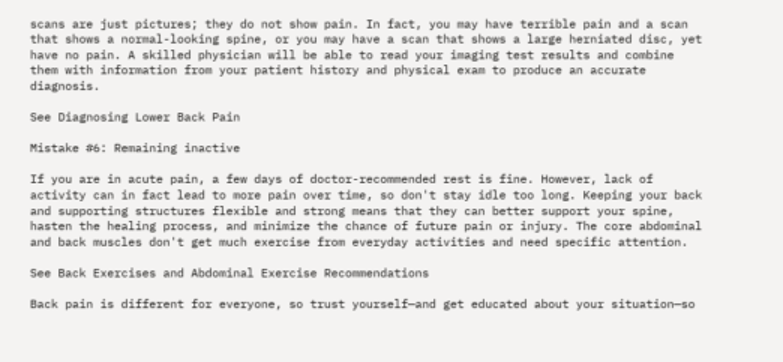scans are just pictures; they do not show pain. In fact, you may have terrible pain and a scan that shows a normal-looking spine, or you may have a scan that shows a large herniated disc, yet have no pain. A skilled physician will be able to read your imaging test results and combine them with information from your patient history and physical exam to produce an accurate diagnosis.

See Diagnosing Lower Back Pain

Mistake #6: Remaining inactive

If you are in acute pain, a few days of doctor-recommended rest is fine. However, lack of activity can in fact lead to more pain over time, so don't stay idle too long. Keeping your back and supporting structures flexible and strong means that they can better support your spine, hasten the healing process, and minimize the chance of future pain or injury. The core abdominal and back muscles don't get much exercise from everyday activities and need specific attention.

See Back Exercises and Abdominal Exercise Recommendations

Back pain is different for everyone, so trust yourself—and get educated about your situation—so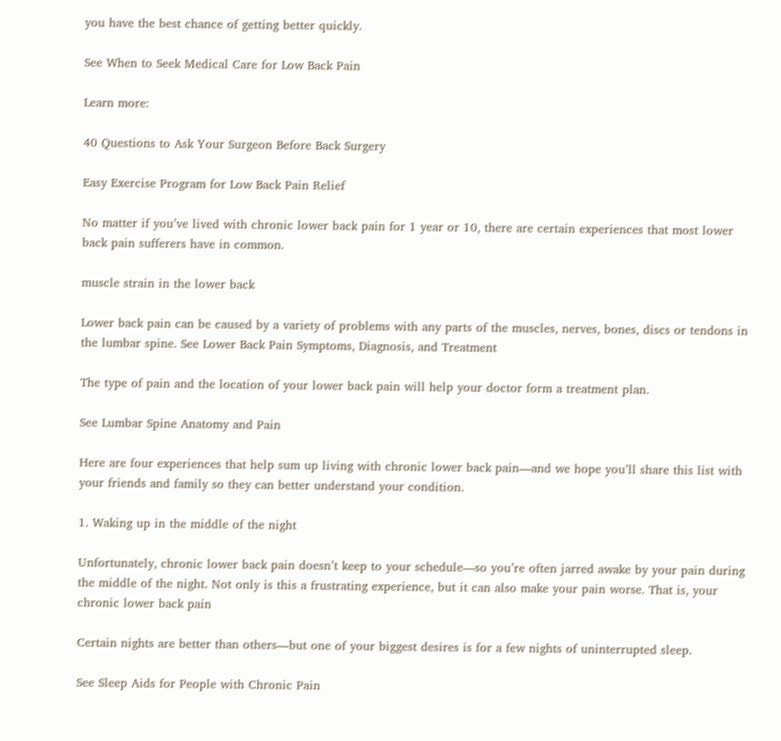you have the best chance of getting better quickly.

See When to Seek Medical Care for Low Back Pain

Learn more:

40 Questions to Ask Your Surgeon Before Back Surgery

Easy Exercise Program for Low Back Pain Relief

No matter if you’ve lived with chronic lower back pain for 1 year or 10, there are certain experiences that most lower back pain sufferers have in common.

muscle strain in the lower back

Lower back pain can be caused by a variety of problems with any parts of the muscles, nerves, bones, discs or tendons in the lumbar spine. See Lower Back Pain Symptoms, Diagnosis, and Treatment

The type of pain and the location of your lower back pain will help your doctor form a treatment plan.

See Lumbar Spine Anatomy and Pain

Here are four experiences that help sum up living with chronic lower back pain—and we hope you’ll share this list with your friends and family so they can better understand your condition.

1. Waking up in the middle of the night

Unfortunately, chronic lower back pain doesn’t keep to your schedule—so you’re often jarred awake by your pain during the middle of the night. Not only is this a frustrating experience, but it can also make your pain worse. That is, your chronic lower back pain

Certain nights are better than others—but one of your biggest desires is for a few nights of uninterrupted sleep.

See Sleep Aids for People with Chronic Pain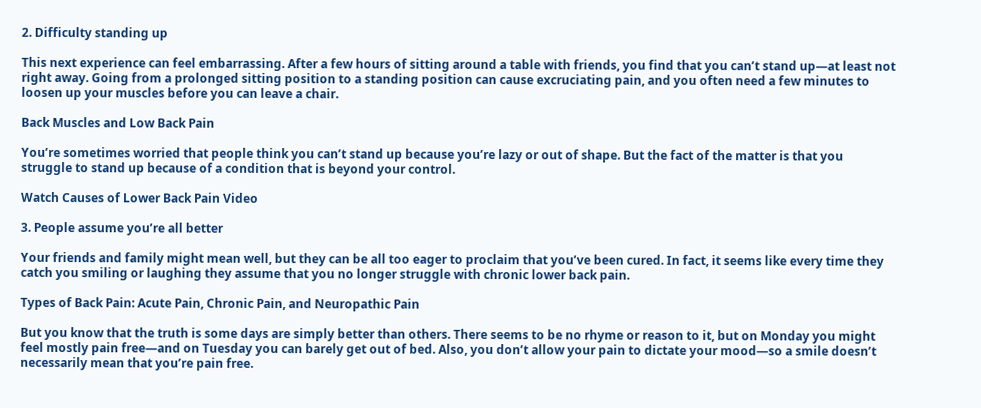2. Difficulty standing up

This next experience can feel embarrassing. After a few hours of sitting around a table with friends, you find that you can’t stand up—at least not right away. Going from a prolonged sitting position to a standing position can cause excruciating pain, and you often need a few minutes to loosen up your muscles before you can leave a chair.

Back Muscles and Low Back Pain

You’re sometimes worried that people think you can’t stand up because you’re lazy or out of shape. But the fact of the matter is that you struggle to stand up because of a condition that is beyond your control.

Watch Causes of Lower Back Pain Video

3. People assume you’re all better

Your friends and family might mean well, but they can be all too eager to proclaim that you’ve been cured. In fact, it seems like every time they catch you smiling or laughing they assume that you no longer struggle with chronic lower back pain.

Types of Back Pain: Acute Pain, Chronic Pain, and Neuropathic Pain

But you know that the truth is some days are simply better than others. There seems to be no rhyme or reason to it, but on Monday you might feel mostly pain free—and on Tuesday you can barely get out of bed. Also, you don’t allow your pain to dictate your mood—so a smile doesn’t necessarily mean that you’re pain free.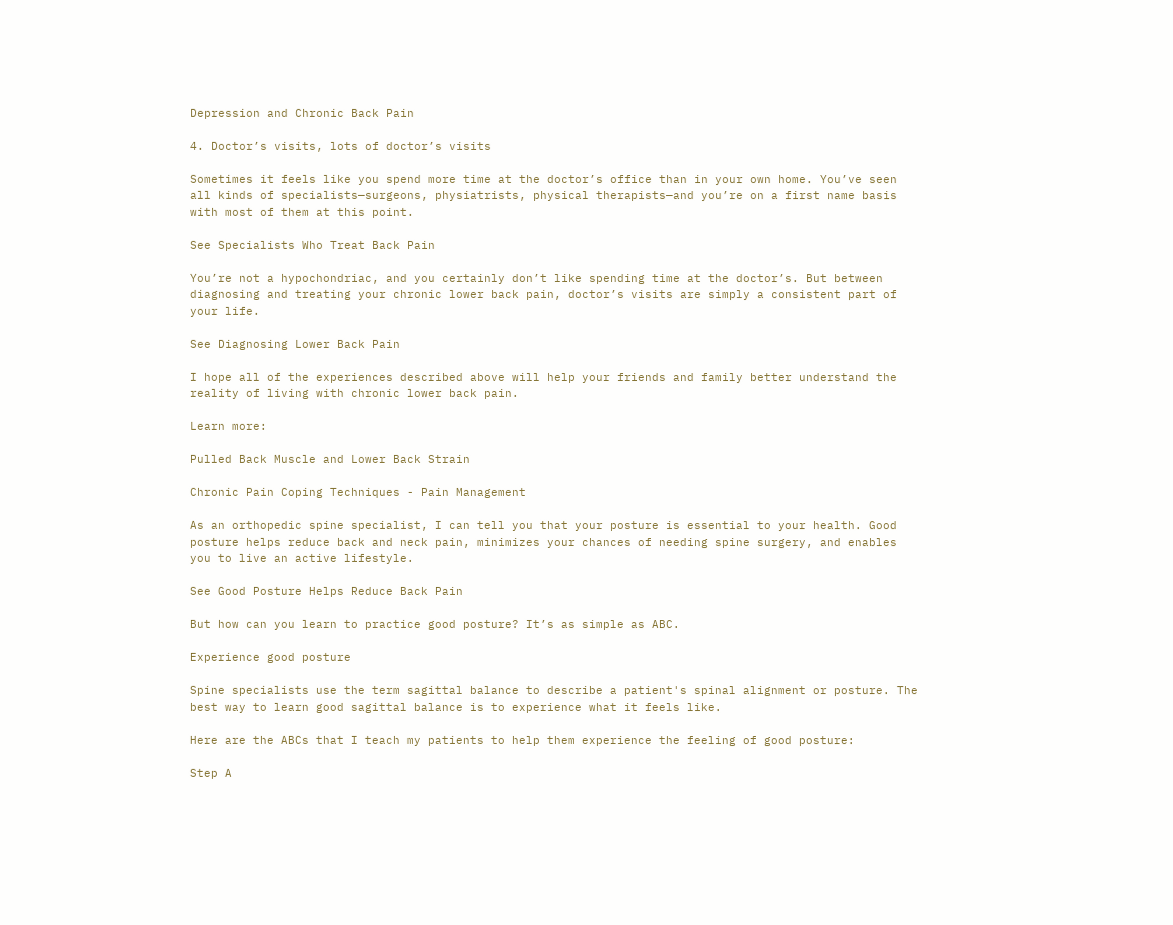Depression and Chronic Back Pain

4. Doctor’s visits, lots of doctor’s visits

Sometimes it feels like you spend more time at the doctor’s office than in your own home. You’ve seen all kinds of specialists—surgeons, physiatrists, physical therapists—and you’re on a first name basis with most of them at this point.

See Specialists Who Treat Back Pain

You’re not a hypochondriac, and you certainly don’t like spending time at the doctor’s. But between diagnosing and treating your chronic lower back pain, doctor’s visits are simply a consistent part of your life.

See Diagnosing Lower Back Pain

I hope all of the experiences described above will help your friends and family better understand the reality of living with chronic lower back pain.

Learn more:

Pulled Back Muscle and Lower Back Strain

Chronic Pain Coping Techniques - Pain Management

As an orthopedic spine specialist, I can tell you that your posture is essential to your health. Good posture helps reduce back and neck pain, minimizes your chances of needing spine surgery, and enables you to live an active lifestyle.

See Good Posture Helps Reduce Back Pain

But how can you learn to practice good posture? It’s as simple as ABC.

Experience good posture

Spine specialists use the term sagittal balance to describe a patient's spinal alignment or posture. The best way to learn good sagittal balance is to experience what it feels like.

Here are the ABCs that I teach my patients to help them experience the feeling of good posture:

Step A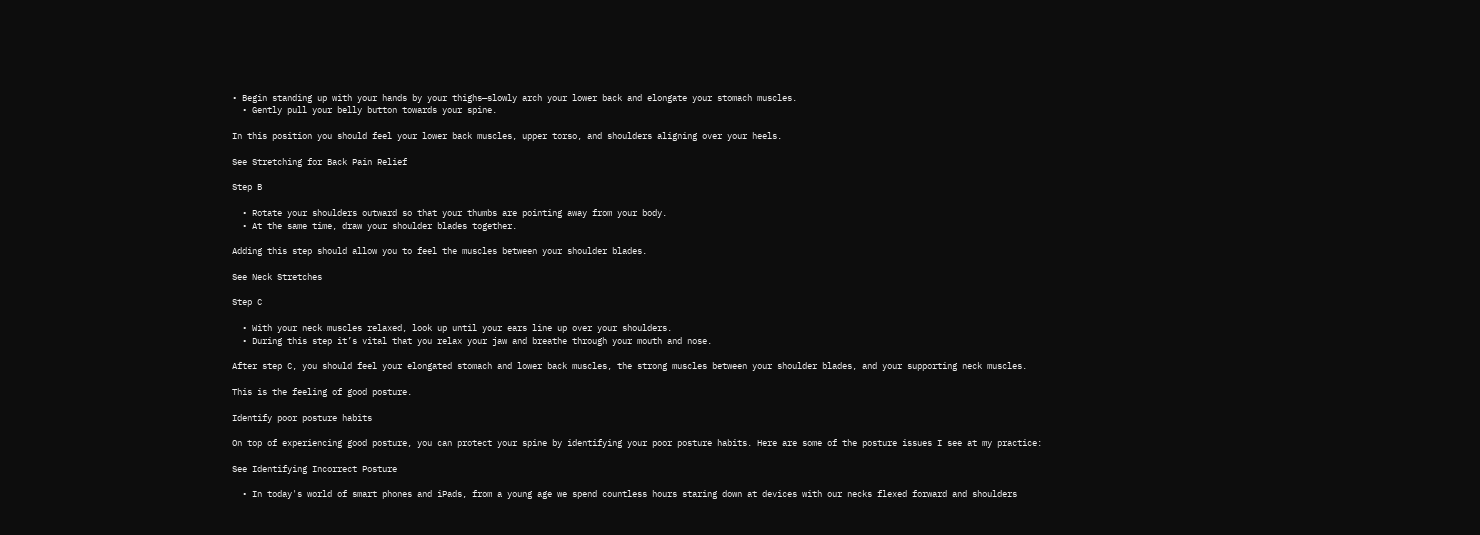• Begin standing up with your hands by your thighs—slowly arch your lower back and elongate your stomach muscles.
  • Gently pull your belly button towards your spine.

In this position you should feel your lower back muscles, upper torso, and shoulders aligning over your heels.

See Stretching for Back Pain Relief

Step B

  • Rotate your shoulders outward so that your thumbs are pointing away from your body.
  • At the same time, draw your shoulder blades together.

Adding this step should allow you to feel the muscles between your shoulder blades.

See Neck Stretches

Step C

  • With your neck muscles relaxed, look up until your ears line up over your shoulders.
  • During this step it’s vital that you relax your jaw and breathe through your mouth and nose.

After step C, you should feel your elongated stomach and lower back muscles, the strong muscles between your shoulder blades, and your supporting neck muscles.

This is the feeling of good posture.

Identify poor posture habits

On top of experiencing good posture, you can protect your spine by identifying your poor posture habits. Here are some of the posture issues I see at my practice:

See Identifying Incorrect Posture

  • In today's world of smart phones and iPads, from a young age we spend countless hours staring down at devices with our necks flexed forward and shoulders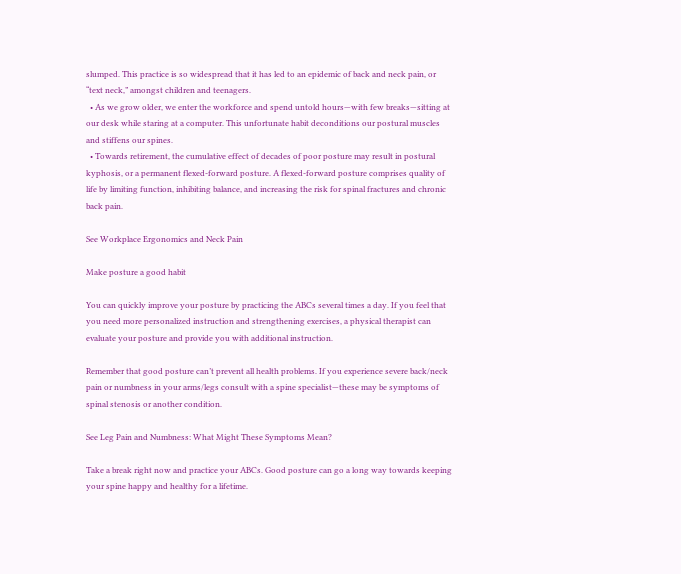slumped. This practice is so widespread that it has led to an epidemic of back and neck pain, or “text neck,” amongst children and teenagers.
  • As we grow older, we enter the workforce and spend untold hours—with few breaks—sitting at our desk while staring at a computer. This unfortunate habit deconditions our postural muscles and stiffens our spines.
  • Towards retirement, the cumulative effect of decades of poor posture may result in postural kyphosis, or a permanent flexed-forward posture. A flexed-forward posture comprises quality of life by limiting function, inhibiting balance, and increasing the risk for spinal fractures and chronic back pain.

See Workplace Ergonomics and Neck Pain

Make posture a good habit

You can quickly improve your posture by practicing the ABCs several times a day. If you feel that you need more personalized instruction and strengthening exercises, a physical therapist can evaluate your posture and provide you with additional instruction.

Remember that good posture can’t prevent all health problems. If you experience severe back/neck pain or numbness in your arms/legs consult with a spine specialist—these may be symptoms of spinal stenosis or another condition.

See Leg Pain and Numbness: What Might These Symptoms Mean?

Take a break right now and practice your ABCs. Good posture can go a long way towards keeping your spine happy and healthy for a lifetime.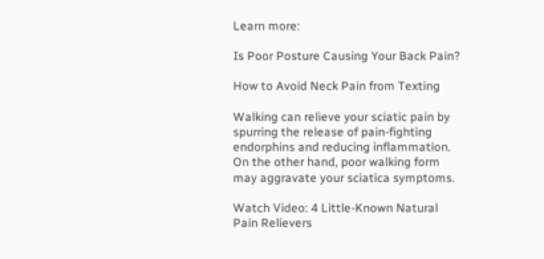Learn more:

Is Poor Posture Causing Your Back Pain?

How to Avoid Neck Pain from Texting

Walking can relieve your sciatic pain by spurring the release of pain-fighting endorphins and reducing inflammation. On the other hand, poor walking form may aggravate your sciatica symptoms.

Watch Video: 4 Little-Known Natural Pain Relievers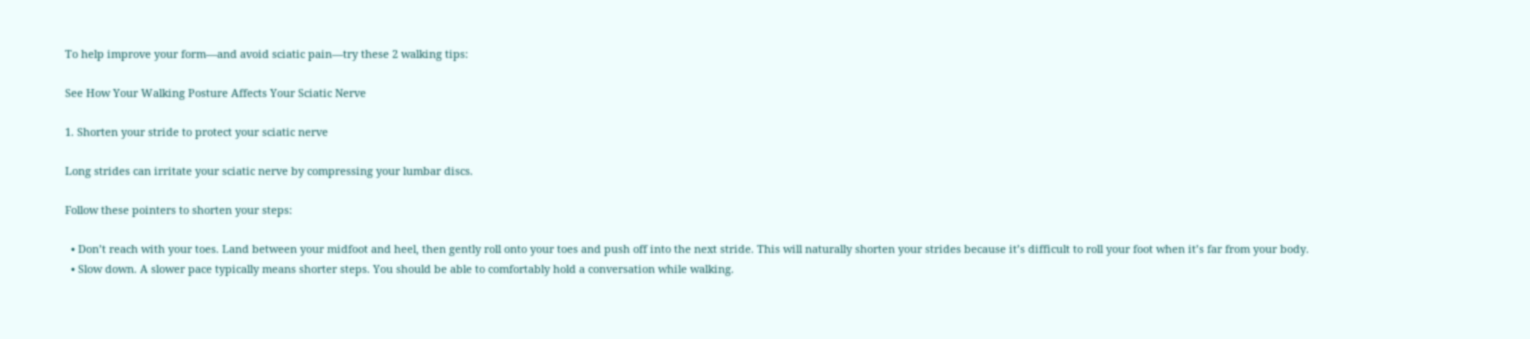To help improve your form—and avoid sciatic pain—try these 2 walking tips:

See How Your Walking Posture Affects Your Sciatic Nerve

1. Shorten your stride to protect your sciatic nerve

Long strides can irritate your sciatic nerve by compressing your lumbar discs.

Follow these pointers to shorten your steps:

  • Don’t reach with your toes. Land between your midfoot and heel, then gently roll onto your toes and push off into the next stride. This will naturally shorten your strides because it’s difficult to roll your foot when it’s far from your body.
  • Slow down. A slower pace typically means shorter steps. You should be able to comfortably hold a conversation while walking.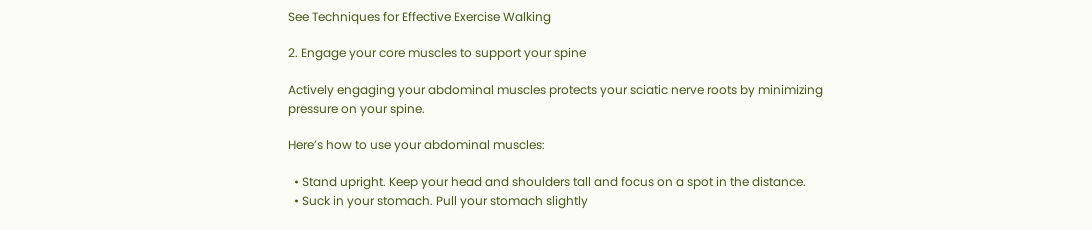See Techniques for Effective Exercise Walking

2. Engage your core muscles to support your spine

Actively engaging your abdominal muscles protects your sciatic nerve roots by minimizing pressure on your spine.

Here’s how to use your abdominal muscles:

  • Stand upright. Keep your head and shoulders tall and focus on a spot in the distance.
  • Suck in your stomach. Pull your stomach slightly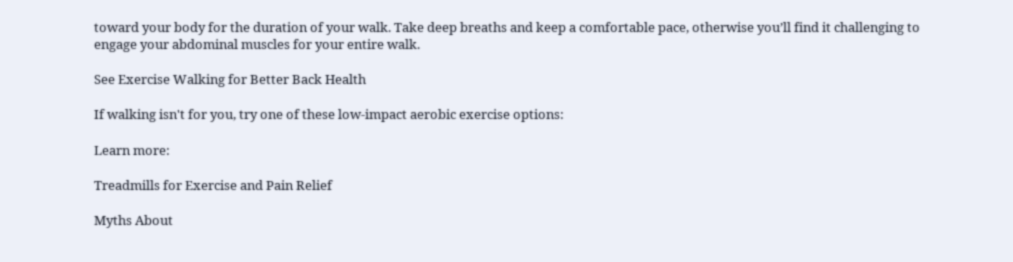toward your body for the duration of your walk. Take deep breaths and keep a comfortable pace, otherwise you’ll find it challenging to engage your abdominal muscles for your entire walk.

See Exercise Walking for Better Back Health

If walking isn't for you, try one of these low-impact aerobic exercise options:

Learn more:

Treadmills for Exercise and Pain Relief

Myths About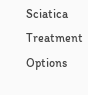Sciatica Treatment Options